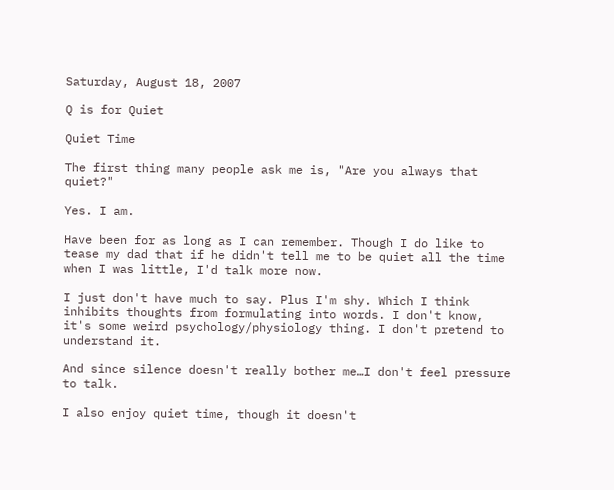Saturday, August 18, 2007

Q is for Quiet

Quiet Time

The first thing many people ask me is, "Are you always that quiet?"

Yes. I am.

Have been for as long as I can remember. Though I do like to tease my dad that if he didn't tell me to be quiet all the time when I was little, I'd talk more now.

I just don't have much to say. Plus I'm shy. Which I think inhibits thoughts from formulating into words. I don't know, it's some weird psychology/physiology thing. I don't pretend to understand it.

And since silence doesn't really bother me…I don't feel pressure to talk.

I also enjoy quiet time, though it doesn't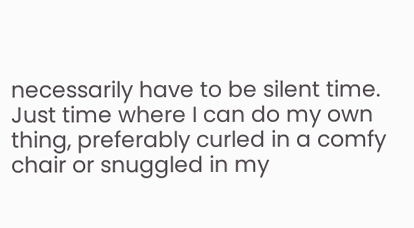necessarily have to be silent time. Just time where I can do my own thing, preferably curled in a comfy chair or snuggled in my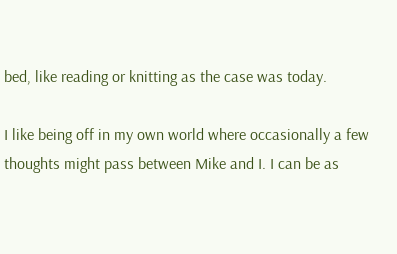bed, like reading or knitting as the case was today.

I like being off in my own world where occasionally a few thoughts might pass between Mike and I. I can be as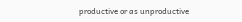productive or as unproductive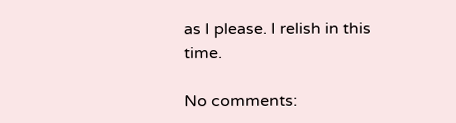as I please. I relish in this time.

No comments: